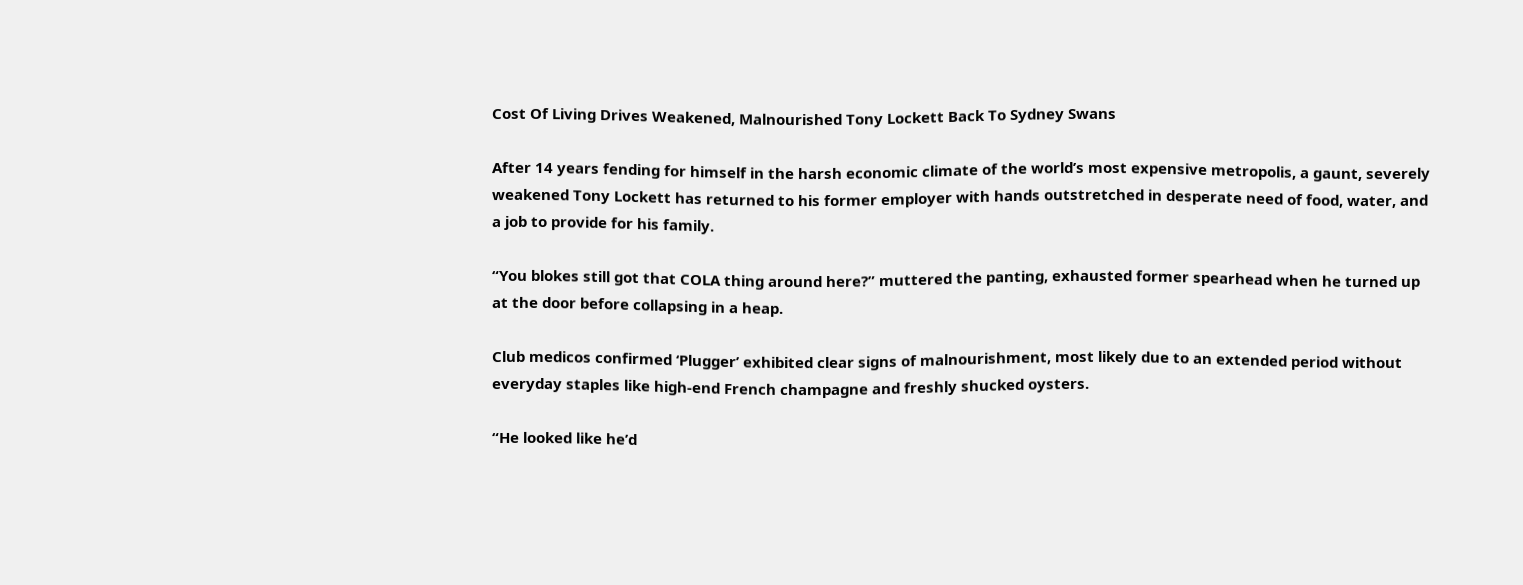Cost Of Living Drives Weakened, Malnourished Tony Lockett Back To Sydney Swans

After 14 years fending for himself in the harsh economic climate of the world’s most expensive metropolis, a gaunt, severely weakened Tony Lockett has returned to his former employer with hands outstretched in desperate need of food, water, and a job to provide for his family.

“You blokes still got that COLA thing around here?” muttered the panting, exhausted former spearhead when he turned up at the door before collapsing in a heap.

Club medicos confirmed ‘Plugger’ exhibited clear signs of malnourishment, most likely due to an extended period without everyday staples like high-end French champagne and freshly shucked oysters.

“He looked like he’d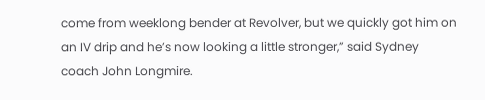come from weeklong bender at Revolver, but we quickly got him on an IV drip and he’s now looking a little stronger,” said Sydney coach John Longmire.